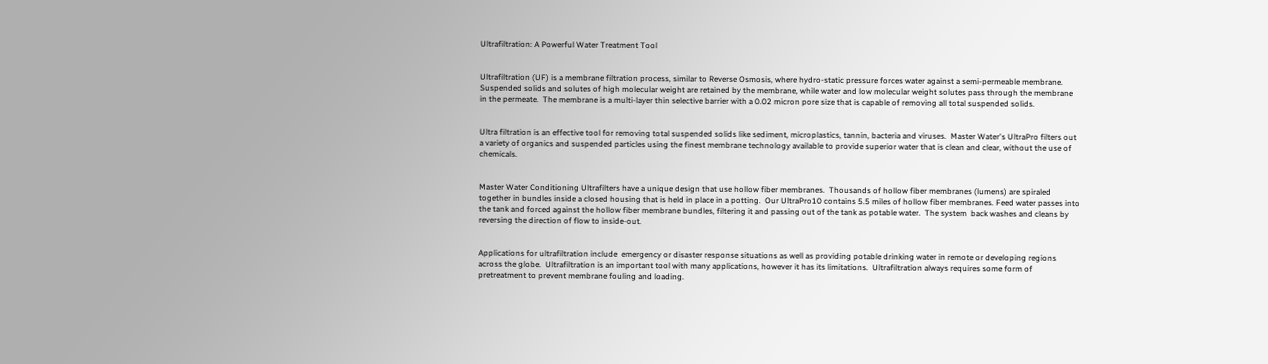Ultrafiltration: A Powerful Water Treatment Tool


Ultrafiltration (UF) is a membrane filtration process, similar to Reverse Osmosis, where hydro-static pressure forces water against a semi-permeable membrane.  Suspended solids and solutes of high molecular weight are retained by the membrane, while water and low molecular weight solutes pass through the membrane in the permeate.  The membrane is a multi-layer thin selective barrier with a 0.02 micron pore size that is capable of removing all total suspended solids.


Ultra filtration is an effective tool for removing total suspended solids like sediment, microplastics, tannin, bacteria and viruses.  Master Water's UltraPro filters out a variety of organics and suspended particles using the finest membrane technology available to provide superior water that is clean and clear, without the use of chemicals.


Master Water Conditioning Ultrafilters have a unique design that use hollow fiber membranes.  Thousands of hollow fiber membranes (lumens) are spiraled together in bundles inside a closed housing that is held in place in a potting.  Our UltraPro10 contains 5.5 miles of hollow fiber membranes. Feed water passes into the tank and forced against the hollow fiber membrane bundles, filtering it and passing out of the tank as potable water.  The system  back washes and cleans by reversing the direction of flow to inside-out.


Applications for ultrafiltration include  emergency or disaster response situations as well as providing potable drinking water in remote or developing regions across the globe.  Ultrafiltration is an important tool with many applications, however it has its limitations.  Ultrafiltration always requires some form of pretreatment to prevent membrane fouling and loading.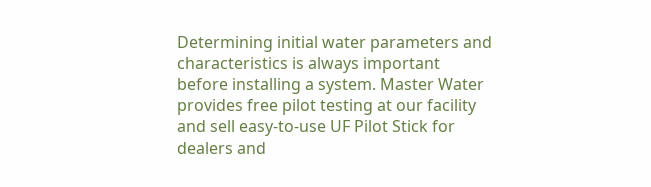Determining initial water parameters and characteristics is always important before installing a system. Master Water provides free pilot testing at our facility and sell easy-to-use UF Pilot Stick for dealers and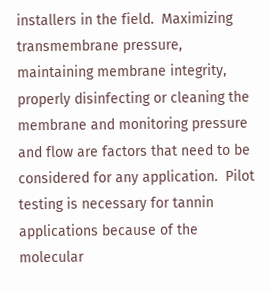installers in the field.  Maximizing transmembrane pressure, maintaining membrane integrity, properly disinfecting or cleaning the membrane and monitoring pressure and flow are factors that need to be considered for any application.  Pilot testing is necessary for tannin applications because of the molecular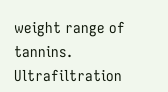weight range of tannins.  Ultrafiltration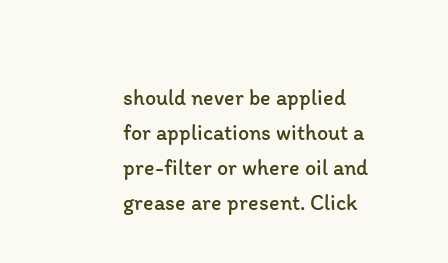should never be applied for applications without a pre-filter or where oil and grease are present. Click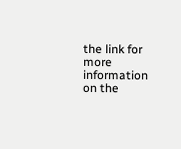the link for more information on the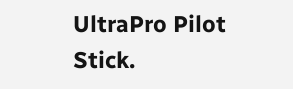UltraPro Pilot Stick.